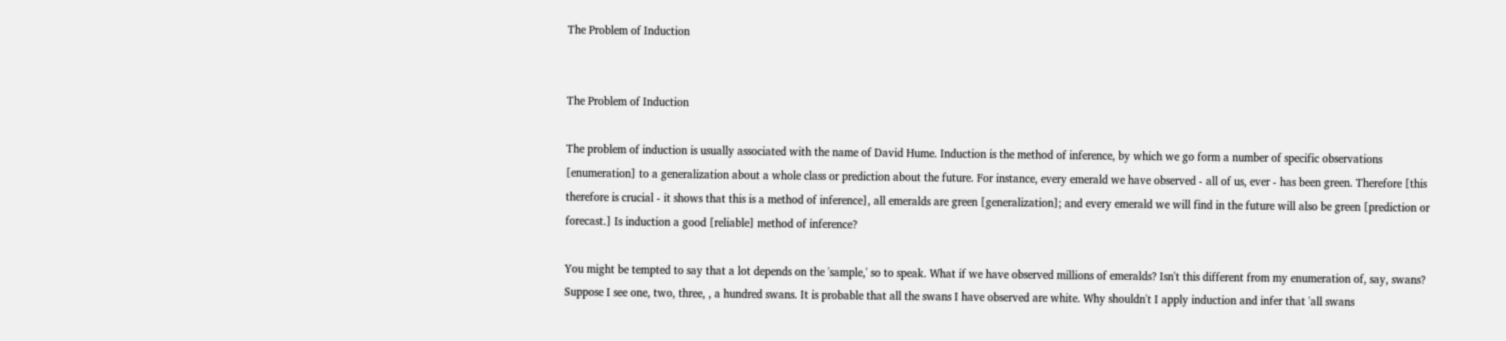The Problem of Induction


The Problem of Induction

The problem of induction is usually associated with the name of David Hume. Induction is the method of inference, by which we go form a number of specific observations [enumeration] to a generalization about a whole class or prediction about the future. For instance, every emerald we have observed - all of us, ever - has been green. Therefore [this therefore is crucial - it shows that this is a method of inference], all emeralds are green [generalization]; and every emerald we will find in the future will also be green [prediction or forecast.] Is induction a good [reliable] method of inference?

You might be tempted to say that a lot depends on the 'sample,' so to speak. What if we have observed millions of emeralds? Isn't this different from my enumeration of, say, swans? Suppose I see one, two, three, , a hundred swans. It is probable that all the swans I have observed are white. Why shouldn't I apply induction and infer that 'all swans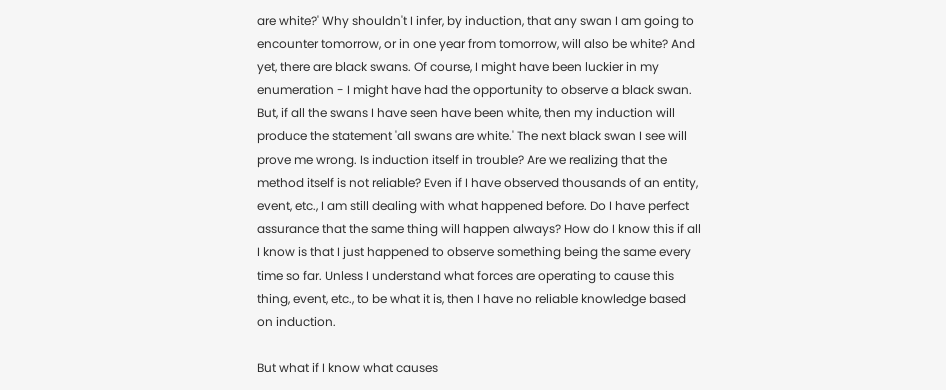are white?' Why shouldn't I infer, by induction, that any swan I am going to encounter tomorrow, or in one year from tomorrow, will also be white? And yet, there are black swans. Of course, I might have been luckier in my enumeration - I might have had the opportunity to observe a black swan. But, if all the swans I have seen have been white, then my induction will produce the statement 'all swans are white.' The next black swan I see will prove me wrong. Is induction itself in trouble? Are we realizing that the method itself is not reliable? Even if I have observed thousands of an entity, event, etc., I am still dealing with what happened before. Do I have perfect assurance that the same thing will happen always? How do I know this if all I know is that I just happened to observe something being the same every time so far. Unless I understand what forces are operating to cause this thing, event, etc., to be what it is, then I have no reliable knowledge based on induction.

But what if I know what causes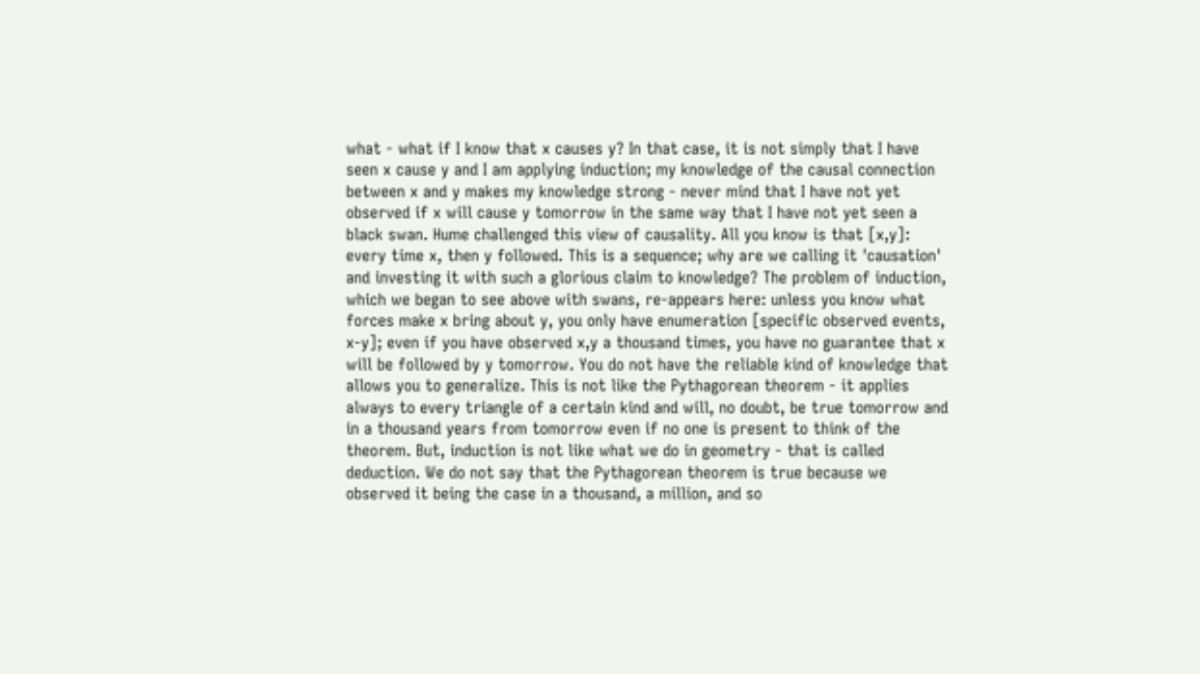what - what if I know that x causes y? In that case, it is not simply that I have seen x cause y and I am applying induction; my knowledge of the causal connection between x and y makes my knowledge strong - never mind that I have not yet observed if x will cause y tomorrow in the same way that I have not yet seen a black swan. Hume challenged this view of causality. All you know is that [x,y]: every time x, then y followed. This is a sequence; why are we calling it 'causation' and investing it with such a glorious claim to knowledge? The problem of induction, which we began to see above with swans, re-appears here: unless you know what forces make x bring about y, you only have enumeration [specific observed events, x-y]; even if you have observed x,y a thousand times, you have no guarantee that x will be followed by y tomorrow. You do not have the reliable kind of knowledge that allows you to generalize. This is not like the Pythagorean theorem - it applies always to every triangle of a certain kind and will, no doubt, be true tomorrow and in a thousand years from tomorrow even if no one is present to think of the theorem. But, induction is not like what we do in geometry - that is called deduction. We do not say that the Pythagorean theorem is true because we observed it being the case in a thousand, a million, and so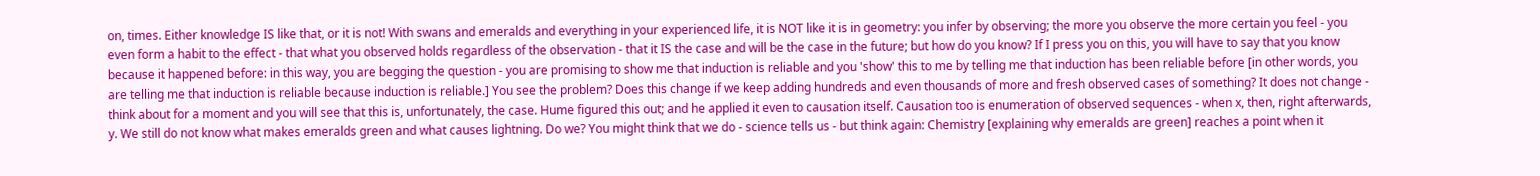on, times. Either knowledge IS like that, or it is not! With swans and emeralds and everything in your experienced life, it is NOT like it is in geometry: you infer by observing; the more you observe the more certain you feel - you even form a habit to the effect - that what you observed holds regardless of the observation - that it IS the case and will be the case in the future; but how do you know? If I press you on this, you will have to say that you know because it happened before: in this way, you are begging the question - you are promising to show me that induction is reliable and you 'show' this to me by telling me that induction has been reliable before [in other words, you are telling me that induction is reliable because induction is reliable.] You see the problem? Does this change if we keep adding hundreds and even thousands of more and fresh observed cases of something? It does not change - think about for a moment and you will see that this is, unfortunately, the case. Hume figured this out; and he applied it even to causation itself. Causation too is enumeration of observed sequences - when x, then, right afterwards, y. We still do not know what makes emeralds green and what causes lightning. Do we? You might think that we do - science tells us - but think again: Chemistry [explaining why emeralds are green] reaches a point when it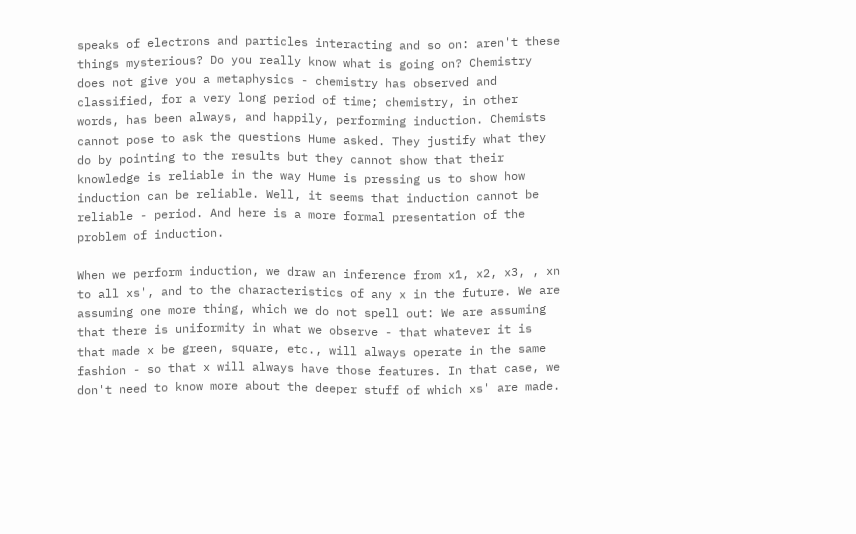speaks of electrons and particles interacting and so on: aren't these things mysterious? Do you really know what is going on? Chemistry does not give you a metaphysics - chemistry has observed and classified, for a very long period of time; chemistry, in other words, has been always, and happily, performing induction. Chemists cannot pose to ask the questions Hume asked. They justify what they do by pointing to the results but they cannot show that their knowledge is reliable in the way Hume is pressing us to show how induction can be reliable. Well, it seems that induction cannot be reliable - period. And here is a more formal presentation of the problem of induction.

When we perform induction, we draw an inference from x1, x2, x3, , xn to all xs', and to the characteristics of any x in the future. We are assuming one more thing, which we do not spell out: We are assuming that there is uniformity in what we observe - that whatever it is that made x be green, square, etc., will always operate in the same fashion - so that x will always have those features. In that case, we don't need to know more about the deeper stuff of which xs' are made.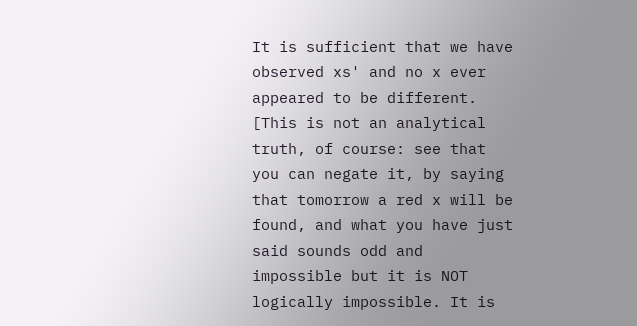It is sufficient that we have observed xs' and no x ever appeared to be different. [This is not an analytical truth, of course: see that you can negate it, by saying that tomorrow a red x will be found, and what you have just said sounds odd and impossible but it is NOT logically impossible. It is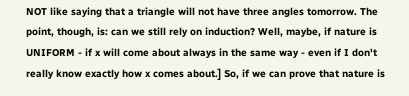NOT like saying that a triangle will not have three angles tomorrow. The point, though, is: can we still rely on induction? Well, maybe, if nature is UNIFORM - if x will come about always in the same way - even if I don't really know exactly how x comes about.] So, if we can prove that nature is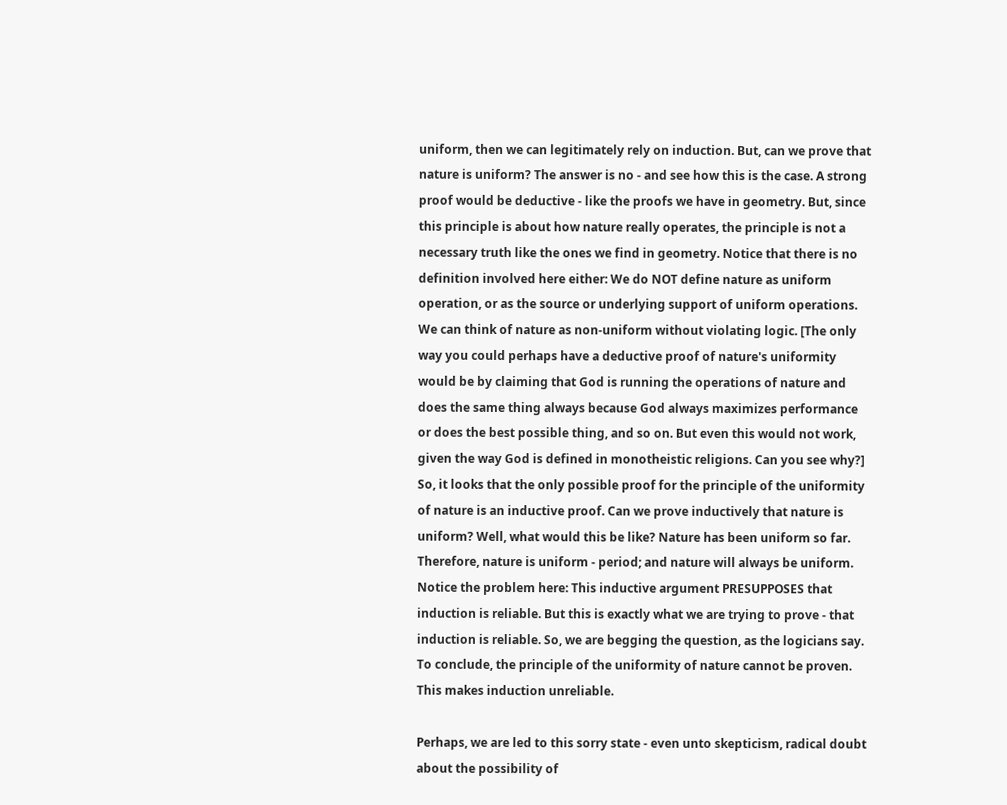uniform, then we can legitimately rely on induction. But, can we prove that nature is uniform? The answer is no - and see how this is the case. A strong proof would be deductive - like the proofs we have in geometry. But, since this principle is about how nature really operates, the principle is not a necessary truth like the ones we find in geometry. Notice that there is no definition involved here either: We do NOT define nature as uniform operation, or as the source or underlying support of uniform operations. We can think of nature as non-uniform without violating logic. [The only way you could perhaps have a deductive proof of nature's uniformity would be by claiming that God is running the operations of nature and does the same thing always because God always maximizes performance or does the best possible thing, and so on. But even this would not work, given the way God is defined in monotheistic religions. Can you see why?] So, it looks that the only possible proof for the principle of the uniformity of nature is an inductive proof. Can we prove inductively that nature is uniform? Well, what would this be like? Nature has been uniform so far. Therefore, nature is uniform - period; and nature will always be uniform. Notice the problem here: This inductive argument PRESUPPOSES that induction is reliable. But this is exactly what we are trying to prove - that induction is reliable. So, we are begging the question, as the logicians say. To conclude, the principle of the uniformity of nature cannot be proven. This makes induction unreliable.

Perhaps, we are led to this sorry state - even unto skepticism, radical doubt about the possibility of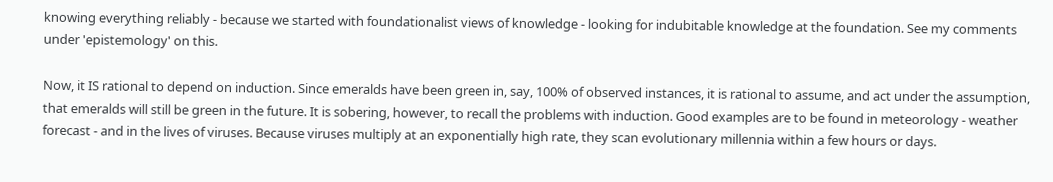knowing everything reliably - because we started with foundationalist views of knowledge - looking for indubitable knowledge at the foundation. See my comments under 'epistemology' on this.

Now, it IS rational to depend on induction. Since emeralds have been green in, say, 100% of observed instances, it is rational to assume, and act under the assumption, that emeralds will still be green in the future. It is sobering, however, to recall the problems with induction. Good examples are to be found in meteorology - weather forecast - and in the lives of viruses. Because viruses multiply at an exponentially high rate, they scan evolutionary millennia within a few hours or days.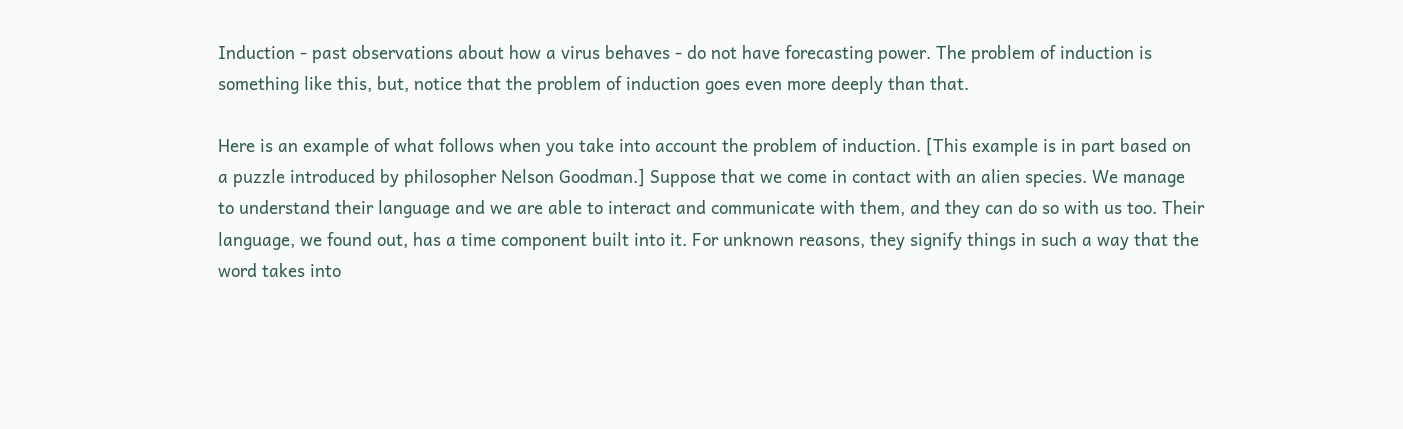Induction - past observations about how a virus behaves - do not have forecasting power. The problem of induction is something like this, but, notice that the problem of induction goes even more deeply than that.

Here is an example of what follows when you take into account the problem of induction. [This example is in part based on a puzzle introduced by philosopher Nelson Goodman.] Suppose that we come in contact with an alien species. We manage to understand their language and we are able to interact and communicate with them, and they can do so with us too. Their language, we found out, has a time component built into it. For unknown reasons, they signify things in such a way that the word takes into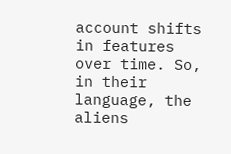account shifts in features over time. So, in their language, the aliens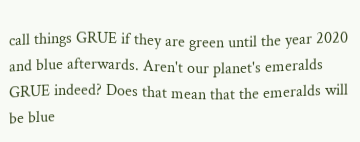call things GRUE if they are green until the year 2020 and blue afterwards. Aren't our planet's emeralds GRUE indeed? Does that mean that the emeralds will be blue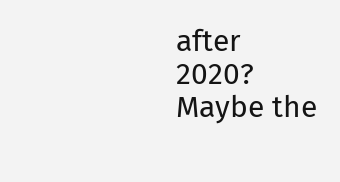after 2020? Maybe the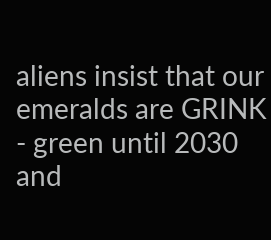aliens insist that our emeralds are GRINK - green until 2030 and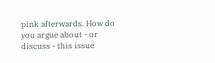pink afterwards. How do you argue about - or discuss - this issue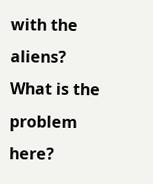with the aliens? What is the problem here?